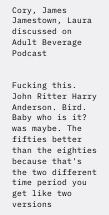Cory, James Jamestown, Laura discussed on Adult Beverage Podcast


Fucking this. John Ritter Harry Anderson. Bird. Baby who is it? was maybe. The fifties better than the eighties because that's the two different time period you get like two versions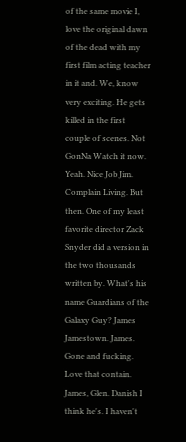of the same movie I, love the original dawn of the dead with my first film acting teacher in it and. We, know very exciting. He gets killed in the first couple of scenes. Not GonNa Watch it now. Yeah. Nice Job Jim. Complain Living. But then. One of my least favorite director Zack Snyder did a version in the two thousands written by. What's his name Guardians of the Galaxy Guy? James Jamestown. James. Gone and fucking. Love that contain. James, Glen. Danish I think he's. I haven't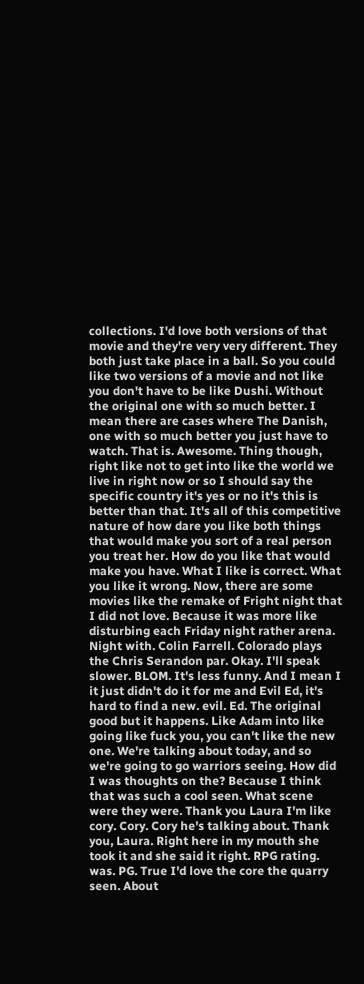collections. I'd love both versions of that movie and they're very very different. They both just take place in a ball. So you could like two versions of a movie and not like you don't have to be like Dushi. Without the original one with so much better. I mean there are cases where The Danish, one with so much better you just have to watch. That is. Awesome. Thing though, right like not to get into like the world we live in right now or so I should say the specific country it's yes or no it's this is better than that. It's all of this competitive nature of how dare you like both things that would make you sort of a real person you treat her. How do you like that would make you have. What I like is correct. What you like it wrong. Now, there are some movies like the remake of Fright night that I did not love. Because it was more like disturbing each Friday night rather arena. Night with. Colin Farrell. Colorado plays the Chris Serandon par. Okay. I'll speak slower. BLOM. It's less funny. And I mean I it just didn't do it for me and Evil Ed, it's hard to find a new. evil. Ed. The original good but it happens. Like Adam into like going like fuck you, you can't like the new one. We're talking about today, and so we're going to go warriors seeing. How did I was thoughts on the? Because I think that was such a cool seen. What scene were they were. Thank you Laura I'm like cory. Cory. Cory he's talking about. Thank you, Laura. Right here in my mouth she took it and she said it right. RPG rating. was. PG. True I'd love the core the quarry seen. About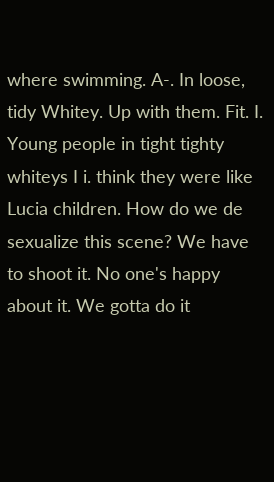where swimming. A-. In loose, tidy Whitey. Up with them. Fit. I. Young people in tight tighty whiteys I i. think they were like Lucia children. How do we de sexualize this scene? We have to shoot it. No one's happy about it. We gotta do it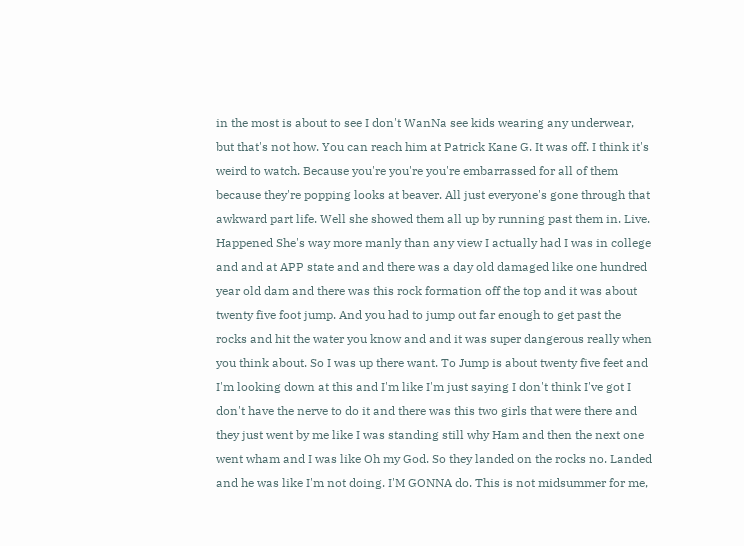in the most is about to see I don't WanNa see kids wearing any underwear, but that's not how. You can reach him at Patrick Kane G. It was off. I think it's weird to watch. Because you're you're you're embarrassed for all of them because they're popping looks at beaver. All just everyone's gone through that awkward part life. Well she showed them all up by running past them in. Live. Happened She's way more manly than any view I actually had I was in college and and at APP state and and there was a day old damaged like one hundred year old dam and there was this rock formation off the top and it was about twenty five foot jump. And you had to jump out far enough to get past the rocks and hit the water you know and and it was super dangerous really when you think about. So I was up there want. To Jump is about twenty five feet and I'm looking down at this and I'm like I'm just saying I don't think I've got I don't have the nerve to do it and there was this two girls that were there and they just went by me like I was standing still why Ham and then the next one went wham and I was like Oh my God. So they landed on the rocks no. Landed and he was like I'm not doing. I'M GONNA do. This is not midsummer for me,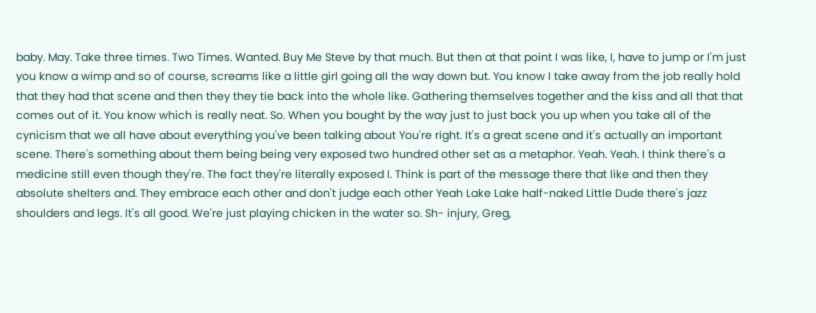baby. May. Take three times. Two Times. Wanted. Buy Me Steve by that much. But then at that point I was like, I, have to jump or I'm just you know a wimp and so of course, screams like a little girl going all the way down but. You know I take away from the job really hold that they had that scene and then they they tie back into the whole like. Gathering themselves together and the kiss and all that that comes out of it. You know which is really neat. So. When you bought by the way just to just back you up when you take all of the cynicism that we all have about everything you've been talking about You're right. It's a great scene and it's actually an important scene. There's something about them being being very exposed two hundred other set as a metaphor. Yeah. Yeah. I think there's a medicine still even though they're. The fact they're literally exposed I. Think is part of the message there that like and then they absolute shelters and. They embrace each other and don't judge each other Yeah Lake Lake half-naked Little Dude there's jazz shoulders and legs. It's all good. We're just playing chicken in the water so. Sh- injury, Greg,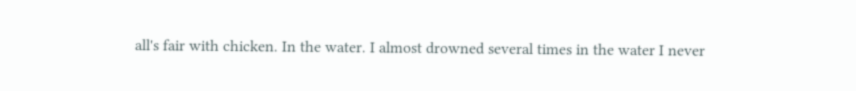all's fair with chicken. In the water. I almost drowned several times in the water I never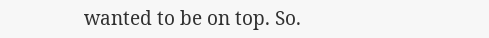wanted to be on top. So.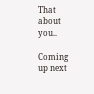That about you..

Coming up next